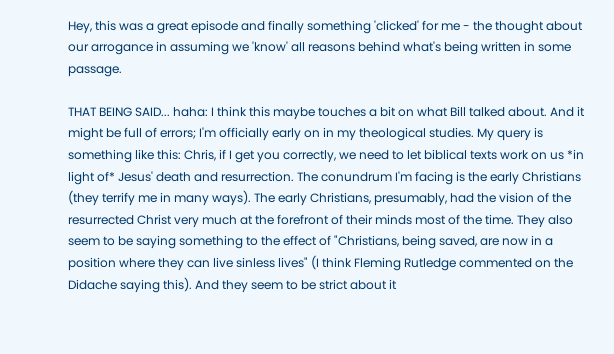Hey, this was a great episode and finally something 'clicked' for me - the thought about our arrogance in assuming we 'know' all reasons behind what's being written in some passage.

THAT BEING SAID... haha: I think this maybe touches a bit on what Bill talked about. And it might be full of errors; I'm officially early on in my theological studies. My query is something like this: Chris, if I get you correctly, we need to let biblical texts work on us *in light of* Jesus' death and resurrection. The conundrum I'm facing is the early Christians (they terrify me in many ways). The early Christians, presumably, had the vision of the resurrected Christ very much at the forefront of their minds most of the time. They also seem to be saying something to the effect of "Christians, being saved, are now in a position where they can live sinless lives" (I think Fleming Rutledge commented on the Didache saying this). And they seem to be strict about it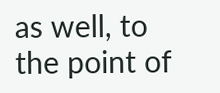as well, to the point of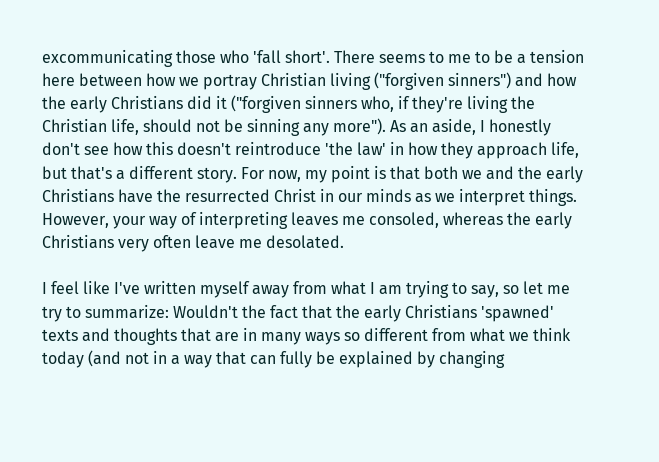excommunicating those who 'fall short'. There seems to me to be a tension here between how we portray Christian living ("forgiven sinners") and how the early Christians did it ("forgiven sinners who, if they're living the Christian life, should not be sinning any more"). As an aside, I honestly don't see how this doesn't reintroduce 'the law' in how they approach life, but that's a different story. For now, my point is that both we and the early Christians have the resurrected Christ in our minds as we interpret things. However, your way of interpreting leaves me consoled, whereas the early Christians very often leave me desolated.

I feel like I've written myself away from what I am trying to say, so let me try to summarize: Wouldn't the fact that the early Christians 'spawned' texts and thoughts that are in many ways so different from what we think today (and not in a way that can fully be explained by changing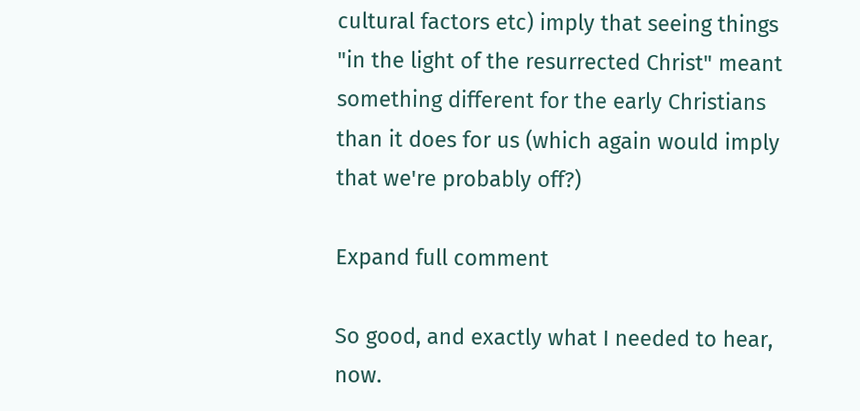cultural factors etc) imply that seeing things "in the light of the resurrected Christ" meant something different for the early Christians than it does for us (which again would imply that we're probably off?)

Expand full comment

So good, and exactly what I needed to hear, now.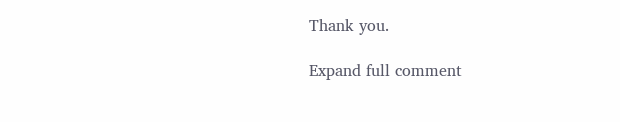Thank you.

Expand full comment